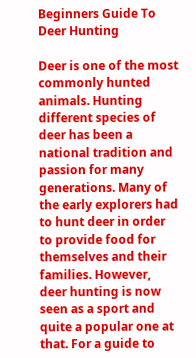Beginners Guide To Deer Hunting

Deer is one of the most commonly hunted animals. Hunting different species of deer has been a national tradition and passion for many generations. Many of the early explorers had to hunt deer in order to provide food for themselves and their families. However, deer hunting is now seen as a sport and quite a popular one at that. For a guide to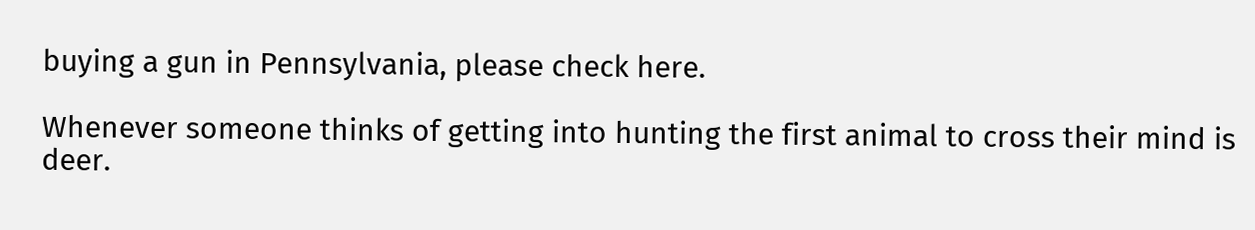buying a gun in Pennsylvania, please check here.

Whenever someone thinks of getting into hunting the first animal to cross their mind is deer.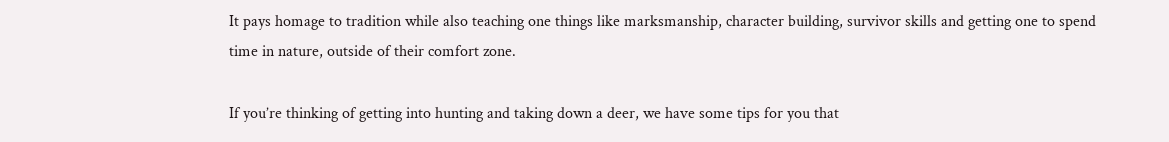It pays homage to tradition while also teaching one things like marksmanship, character building, survivor skills and getting one to spend time in nature, outside of their comfort zone.

If you’re thinking of getting into hunting and taking down a deer, we have some tips for you that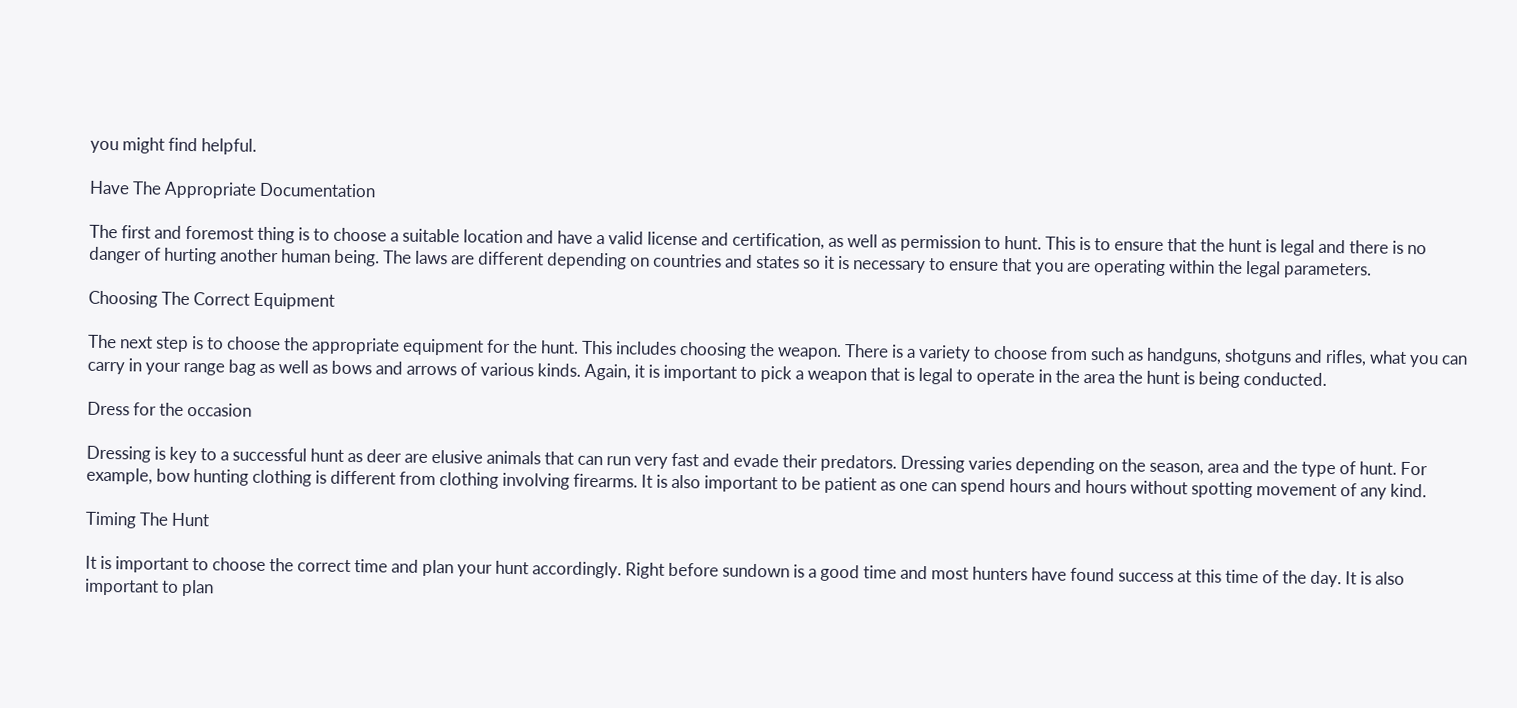you might find helpful.

Have The Appropriate Documentation

The first and foremost thing is to choose a suitable location and have a valid license and certification, as well as permission to hunt. This is to ensure that the hunt is legal and there is no danger of hurting another human being. The laws are different depending on countries and states so it is necessary to ensure that you are operating within the legal parameters.

Choosing The Correct Equipment

The next step is to choose the appropriate equipment for the hunt. This includes choosing the weapon. There is a variety to choose from such as handguns, shotguns and rifles, what you can carry in your range bag as well as bows and arrows of various kinds. Again, it is important to pick a weapon that is legal to operate in the area the hunt is being conducted.

Dress for the occasion

Dressing is key to a successful hunt as deer are elusive animals that can run very fast and evade their predators. Dressing varies depending on the season, area and the type of hunt. For example, bow hunting clothing is different from clothing involving firearms. It is also important to be patient as one can spend hours and hours without spotting movement of any kind.

Timing The Hunt

It is important to choose the correct time and plan your hunt accordingly. Right before sundown is a good time and most hunters have found success at this time of the day. It is also important to plan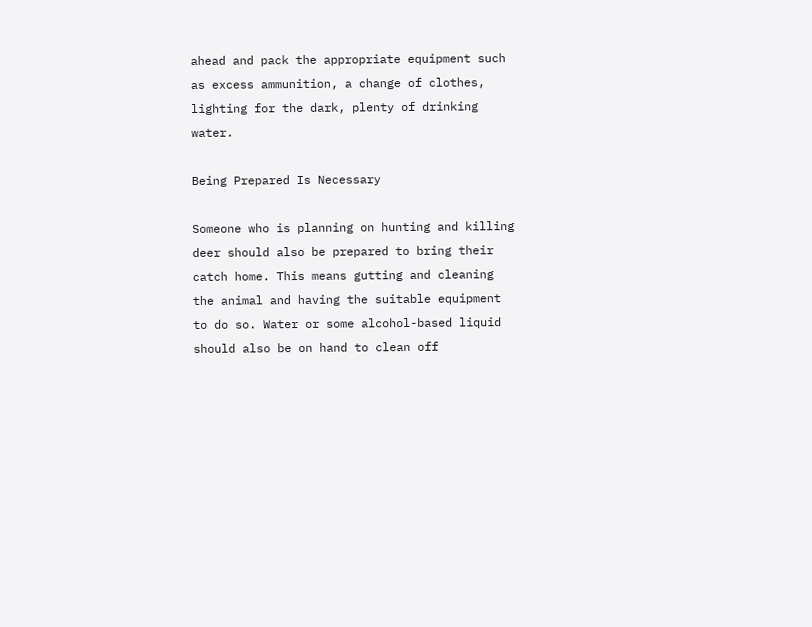ahead and pack the appropriate equipment such as excess ammunition, a change of clothes, lighting for the dark, plenty of drinking water.

Being Prepared Is Necessary

Someone who is planning on hunting and killing deer should also be prepared to bring their catch home. This means gutting and cleaning the animal and having the suitable equipment to do so. Water or some alcohol-based liquid should also be on hand to clean off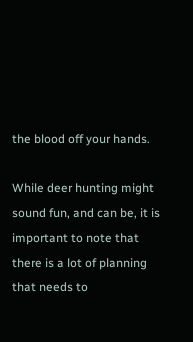the blood off your hands.

While deer hunting might sound fun, and can be, it is important to note that there is a lot of planning that needs to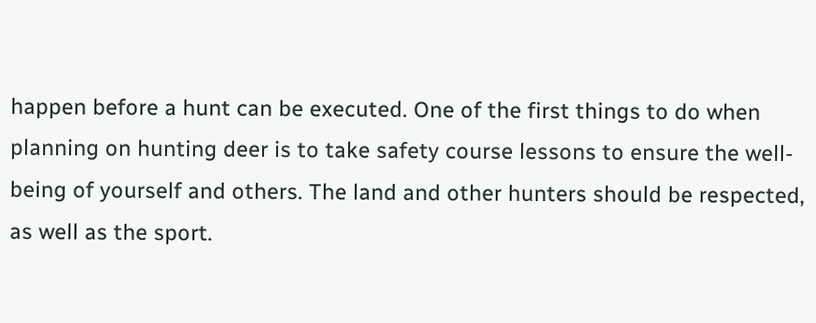happen before a hunt can be executed. One of the first things to do when planning on hunting deer is to take safety course lessons to ensure the well-being of yourself and others. The land and other hunters should be respected, as well as the sport.